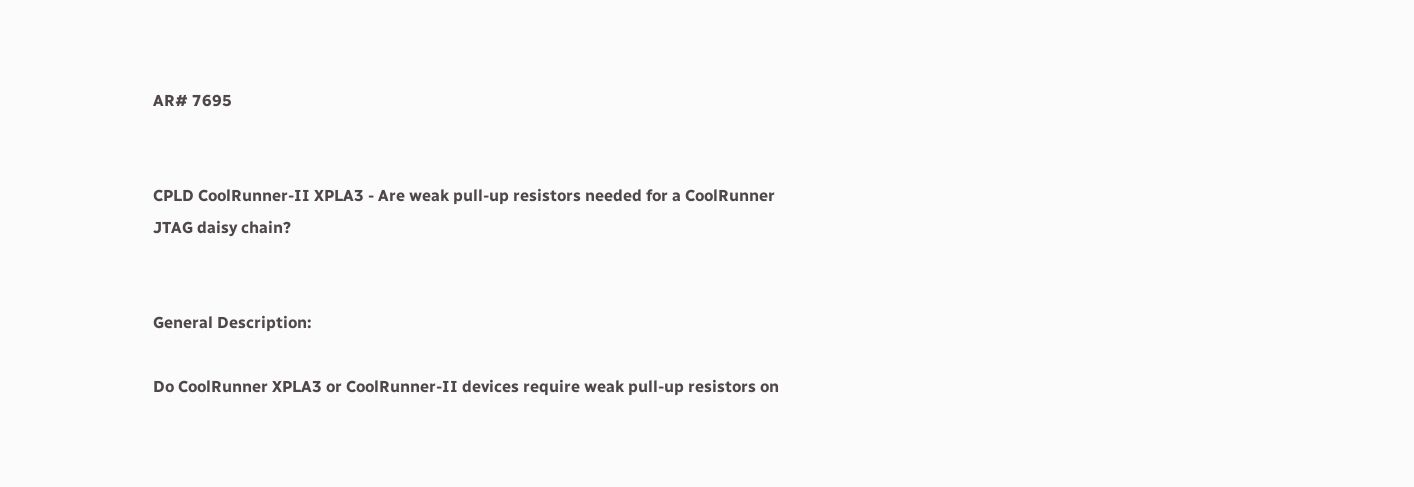AR# 7695


CPLD CoolRunner-II XPLA3 - Are weak pull-up resistors needed for a CoolRunner JTAG daisy chain?


General Description:

Do CoolRunner XPLA3 or CoolRunner-II devices require weak pull-up resistors on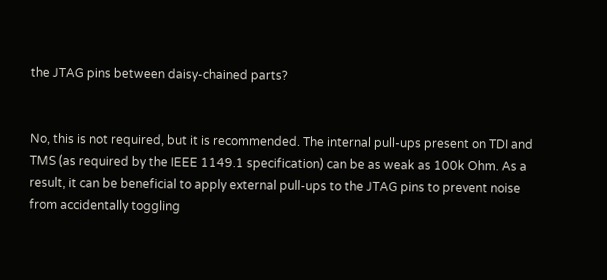the JTAG pins between daisy-chained parts?


No, this is not required, but it is recommended. The internal pull-ups present on TDI and TMS (as required by the IEEE 1149.1 specification) can be as weak as 100k Ohm. As a result, it can be beneficial to apply external pull-ups to the JTAG pins to prevent noise from accidentally toggling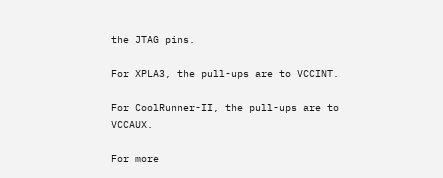the JTAG pins.

For XPLA3, the pull-ups are to VCCINT.

For CoolRunner-II, the pull-ups are to VCCAUX.

For more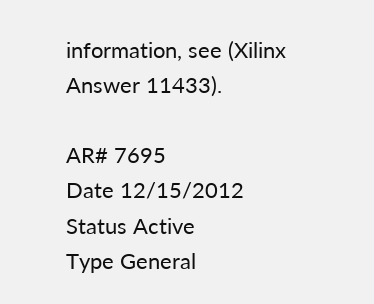information, see (Xilinx Answer 11433).

AR# 7695
Date 12/15/2012
Status Active
Type General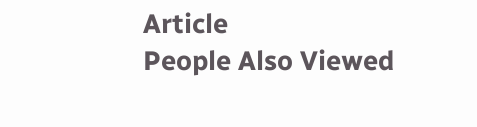Article
People Also Viewed